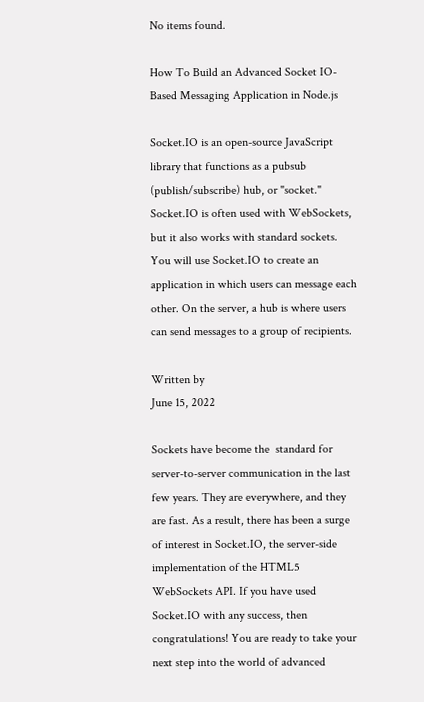No items found.

How To Build an Advanced Socket IO-Based Messaging Application in Node.js

Socket.IO is an open-source JavaScript library that functions as a pubsub (publish/subscribe) hub, or "socket." Socket.IO is often used with WebSockets, but it also works with standard sockets. You will use Socket.IO to create an application in which users can message each other. On the server, a hub is where users can send messages to a group of recipients.

Written by
June 15, 2022

Sockets have become the  standard for server-to-server communication in the last few years. They are everywhere, and they are fast. As a result, there has been a surge of interest in Socket.IO, the server-side implementation of the HTML5 WebSockets API. If you have used Socket.IO with any success, then congratulations! You are ready to take your next step into the world of advanced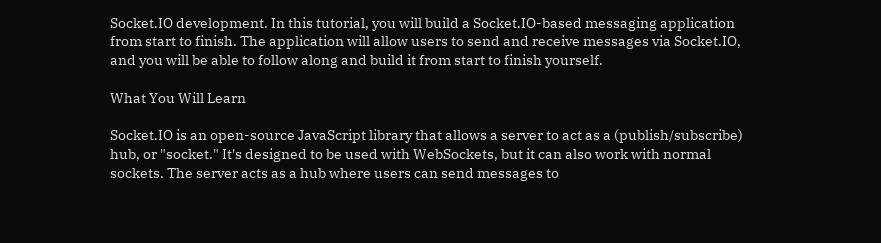Socket.IO development. In this tutorial, you will build a Socket.IO-based messaging application from start to finish. The application will allow users to send and receive messages via Socket.IO, and you will be able to follow along and build it from start to finish yourself.

What You Will Learn

Socket.IO is an open-source JavaScript library that allows a server to act as a (publish/subscribe) hub, or "socket." It's designed to be used with WebSockets, but it can also work with normal sockets. The server acts as a hub where users can send messages to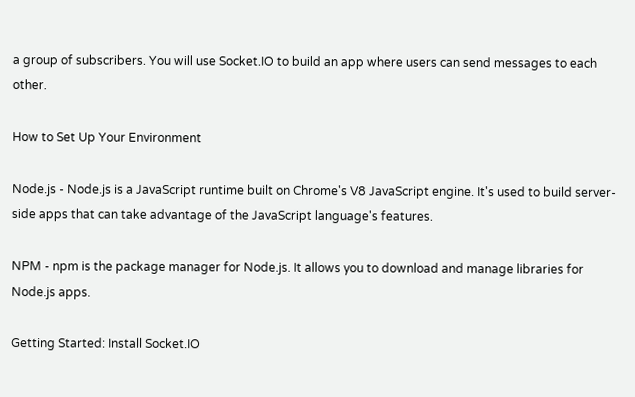a group of subscribers. You will use Socket.IO to build an app where users can send messages to each other.

How to Set Up Your Environment

Node.js - Node.js is a JavaScript runtime built on Chrome's V8 JavaScript engine. It's used to build server-side apps that can take advantage of the JavaScript language's features.

NPM - npm is the package manager for Node.js. It allows you to download and manage libraries for Node.js apps.

Getting Started: Install Socket.IO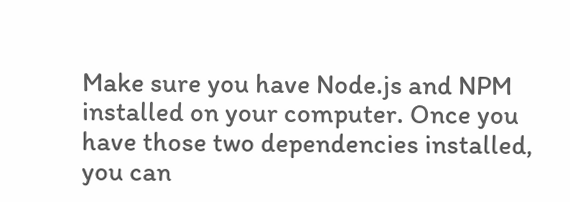Make sure you have Node.js and NPM installed on your computer. Once you have those two dependencies installed, you can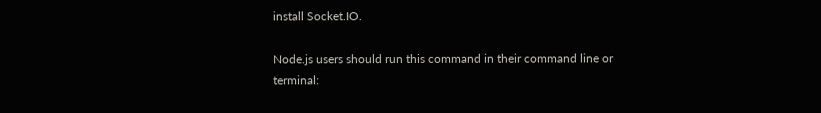install Socket.IO.

Node.js users should run this command in their command line or terminal: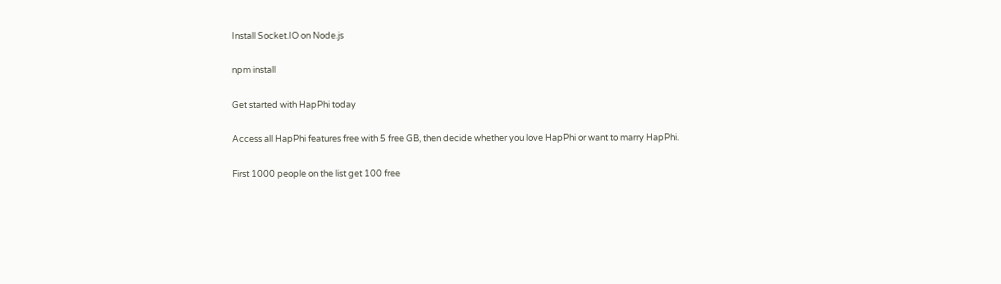Install Socket.IO on Node.js

npm install

Get started with HapPhi today

Access all HapPhi features free with 5 free GB, then decide whether you love HapPhi or want to marry HapPhi.

First 1000 people on the list get 100 free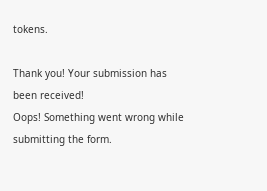tokens.

Thank you! Your submission has been received!
Oops! Something went wrong while submitting the form.